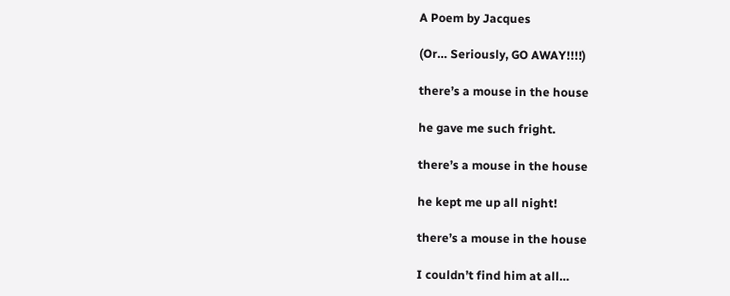A Poem by Jacques

(Or… Seriously, GO AWAY!!!!)

there’s a mouse in the house

he gave me such fright.

there’s a mouse in the house

he kept me up all night!

there’s a mouse in the house

I couldn’t find him at all…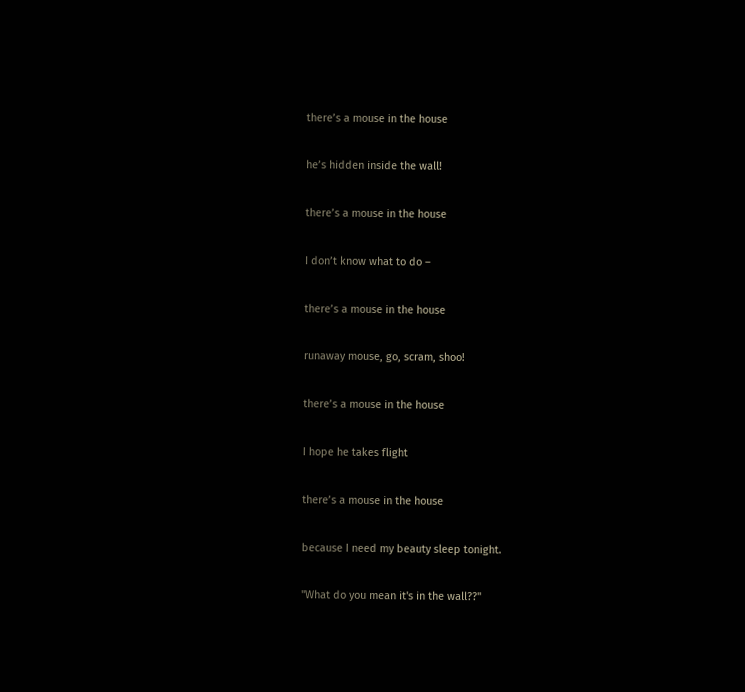there’s a mouse in the house

he’s hidden inside the wall!

there’s a mouse in the house

I don’t know what to do –

there’s a mouse in the house

runaway mouse, go, scram, shoo!

there’s a mouse in the house

I hope he takes flight

there’s a mouse in the house

because I need my beauty sleep tonight.

"What do you mean it's in the wall??"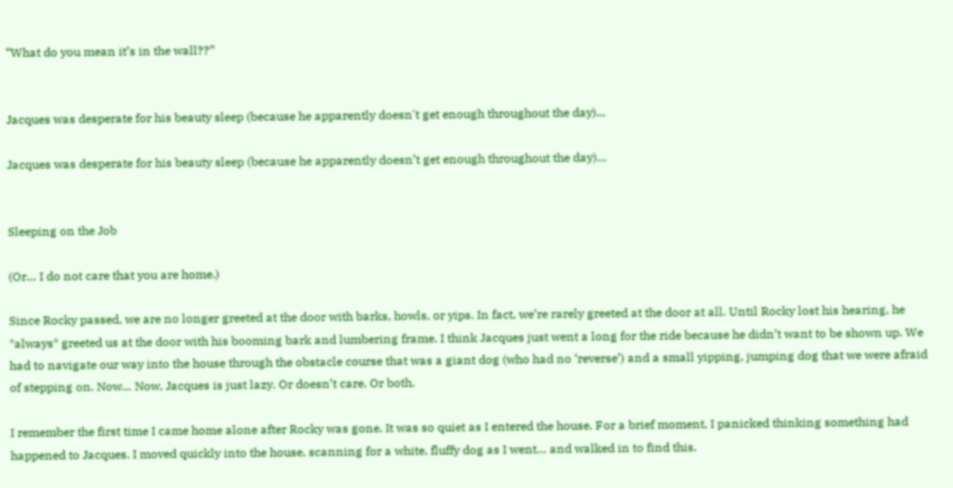“What do you mean it’s in the wall??”


Jacques was desperate for his beauty sleep (because he apparently doesn't get enough throughout the day)...

Jacques was desperate for his beauty sleep (because he apparently doesn’t get enough throughout the day)…


Sleeping on the Job

(Or… I do not care that you are home.)

Since Rocky passed, we are no longer greeted at the door with barks, howls, or yips. In fact, we’re rarely greeted at the door at all. Until Rocky lost his hearing, he *always* greeted us at the door with his booming bark and lumbering frame. I think Jacques just went a long for the ride because he didn’t want to be shown up. We had to navigate our way into the house through the obstacle course that was a giant dog (who had no ‘reverse’) and a small yipping, jumping dog that we were afraid of stepping on. Now… Now, Jacques is just lazy. Or doesn’t care. Or both.

I remember the first time I came home alone after Rocky was gone. It was so quiet as I entered the house. For a brief moment, I panicked thinking something had happened to Jacques. I moved quickly into the house, scanning for a white, fluffy dog as I went… and walked in to find this.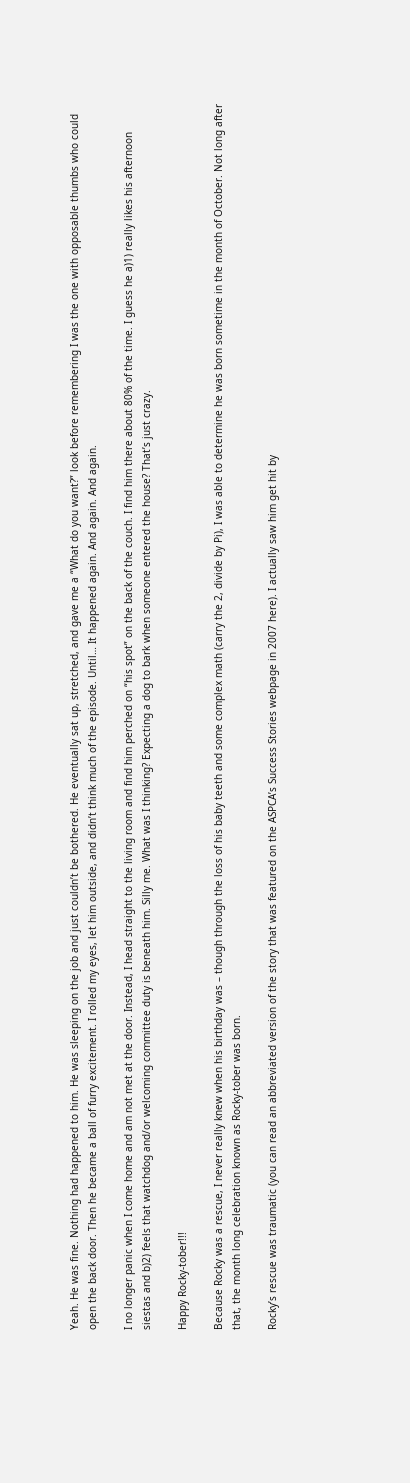Yeah. He was fine. Nothing had happened to him. He was sleeping on the job and just couldn’t be bothered. He eventually sat up, stretched, and gave me a “What do you want?” look before remembering I was the one with opposable thumbs who could open the back door. Then he became a ball of furry excitement. I rolled my eyes, let him outside, and didn’t think much of the episode. Until… It happened again. And again. And again.

I no longer panic when I come home and am not met at the door. Instead, I head straight to the living room and find him perched on “his spot” on the back of the couch. I find him there about 80% of the time. I guess he a)1) really likes his afternoon siestas and b)2) feels that watchdog and/or welcoming committee duty is beneath him. Silly me. What was I thinking? Expecting a dog to bark when someone entered the house? That’s just crazy.

Happy Rocky-tober!!!

Because Rocky was a rescue, I never really knew when his birthday was – though through the loss of his baby teeth and some complex math (carry the 2, divide by Pi), I was able to determine he was born sometime in the month of October. Not long after that, the month long celebration known as Rocky-tober was born.

Rocky’s rescue was traumatic (you can read an abbreviated version of the story that was featured on the ASPCA’s Success Stories webpage in 2007 here). I actually saw him get hit by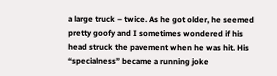a large truck – twice. As he got older, he seemed pretty goofy and I sometimes wondered if his head struck the pavement when he was hit. His “specialness” became a running joke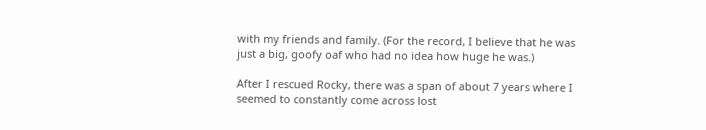with my friends and family. (For the record, I believe that he was just a big, goofy oaf who had no idea how huge he was.)

After I rescued Rocky, there was a span of about 7 years where I seemed to constantly come across lost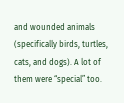and wounded animals (specifically birds, turtles, cats, and dogs). A lot of them were “special” too.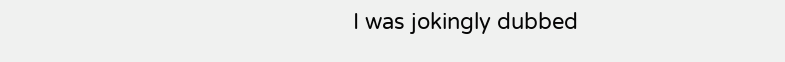I was jokingly dubbed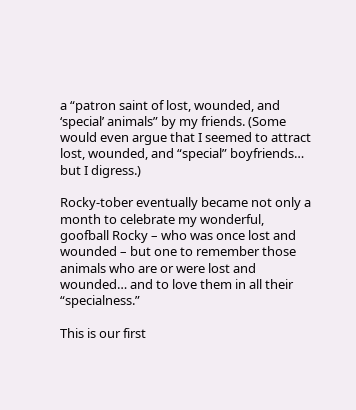a “patron saint of lost, wounded, and ‘special’ animals” by my friends. (Some would even argue that I seemed to attract lost, wounded, and “special” boyfriends… but I digress.)

Rocky-tober eventually became not only a month to celebrate my wonderful, goofball Rocky – who was once lost and wounded – but one to remember those animals who are or were lost and wounded… and to love them in all their “specialness.”

This is our first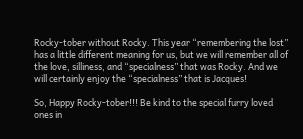Rocky-tober without Rocky. This year “remembering the lost” has a little different meaning for us, but we will remember all of the love, silliness, and “specialness” that was Rocky. And we will certainly enjoy the “specialness” that is Jacques!

So, Happy Rocky-tober!!! Be kind to the special furry loved ones in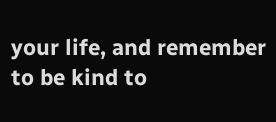your life, and remember to be kind to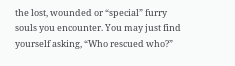the lost, wounded or “special” furry souls you encounter. You may just find yourself asking, “Who rescued who?”